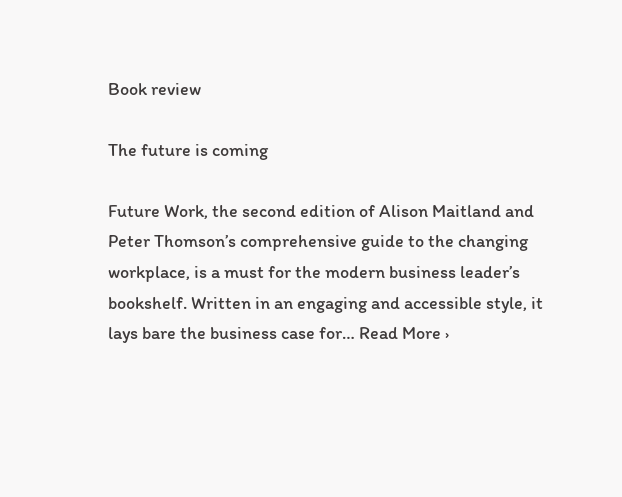Book review

The future is coming

Future Work, the second edition of Alison Maitland and Peter Thomson’s comprehensive guide to the changing workplace, is a must for the modern business leader’s bookshelf. Written in an engaging and accessible style, it lays bare the business case for… Read More ›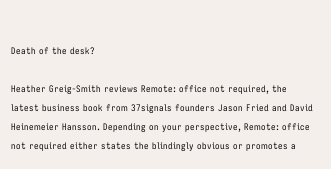Death of the desk?

Heather Greig-Smith reviews Remote: office not required, the latest business book from 37signals founders Jason Fried and David Heinemeier Hansson. Depending on your perspective, Remote: office not required either states the blindingly obvious or promotes a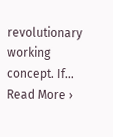revolutionary working concept. If… Read More ›